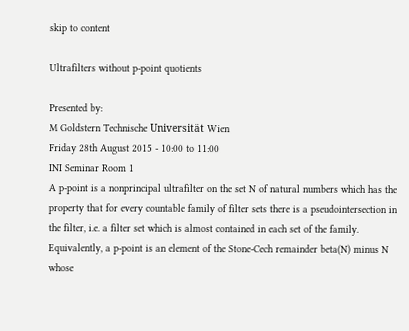skip to content

Ultrafilters without p-point quotients

Presented by:
M Goldstern Technische Universität Wien
Friday 28th August 2015 - 10:00 to 11:00
INI Seminar Room 1
A p-point is a nonprincipal ultrafilter on the set N of natural numbers which has the property that for every countable family of filter sets there is a pseudointersection in the filter, i.e. a filter set which is almost contained in each set of the family. Equivalently, a p-point is an element of the Stone-Cech remainder beta(N) minus N whose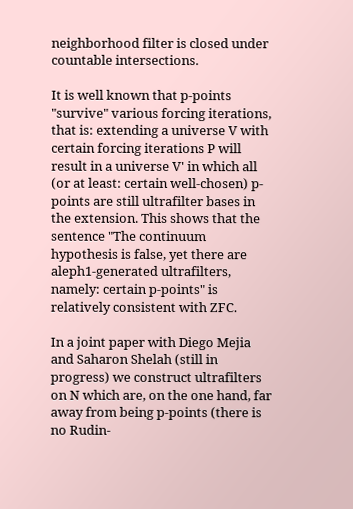neighborhood filter is closed under countable intersections.

It is well known that p-points "survive" various forcing iterations, that is: extending a universe V with certain forcing iterations P will result in a universe V' in which all (or at least: certain well-chosen) p-points are still ultrafilter bases in the extension. This shows that the sentence "The continuum hypothesis is false, yet there are aleph1-generated ultrafilters, namely: certain p-points" is relatively consistent with ZFC.

In a joint paper with Diego Mejia and Saharon Shelah (still in progress) we construct ultrafilters on N which are, on the one hand, far away from being p-points (there is no Rudin-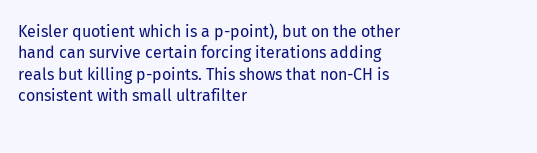Keisler quotient which is a p-point), but on the other hand can survive certain forcing iterations adding reals but killing p-points. This shows that non-CH is consistent with small ultrafilter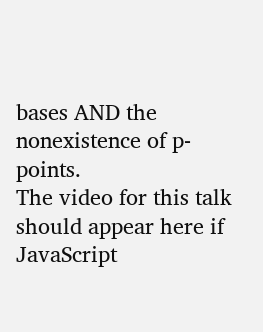bases AND the nonexistence of p-points.
The video for this talk should appear here if JavaScript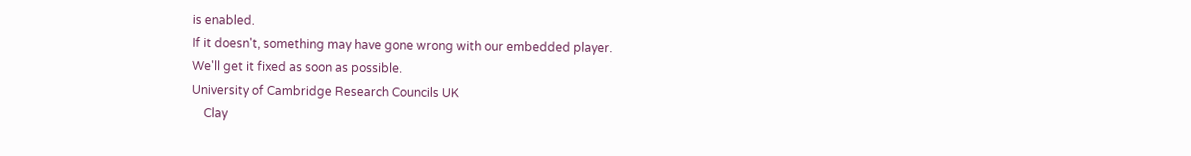is enabled.
If it doesn't, something may have gone wrong with our embedded player.
We'll get it fixed as soon as possible.
University of Cambridge Research Councils UK
    Clay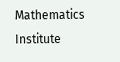Mathematics Institute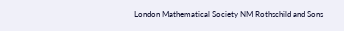London Mathematical Society NM Rothschild and Sons